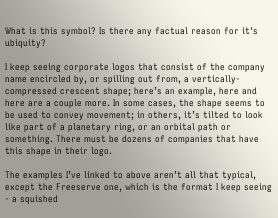What is this symbol? Is there any factual reason for it's ubiquity?

I keep seeing corporate logos that consist of the company name encircled by, or spilling out from, a vertically-compressed crescent shape; here’s an example, here and here are a couple more. In some cases, the shape seems to be used to convey movement; in others, it’s tilted to look like part of a planetary ring, or an orbital path or something. There must be dozens of companies that have this shape in their logo.

The examples I’ve linked to above aren’t all that typical, except the Freeserve one, which is the format I keep seeing - a squished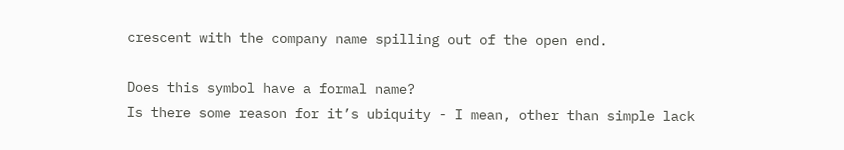crescent with the company name spilling out of the open end.

Does this symbol have a formal name?
Is there some reason for it’s ubiquity - I mean, other than simple lack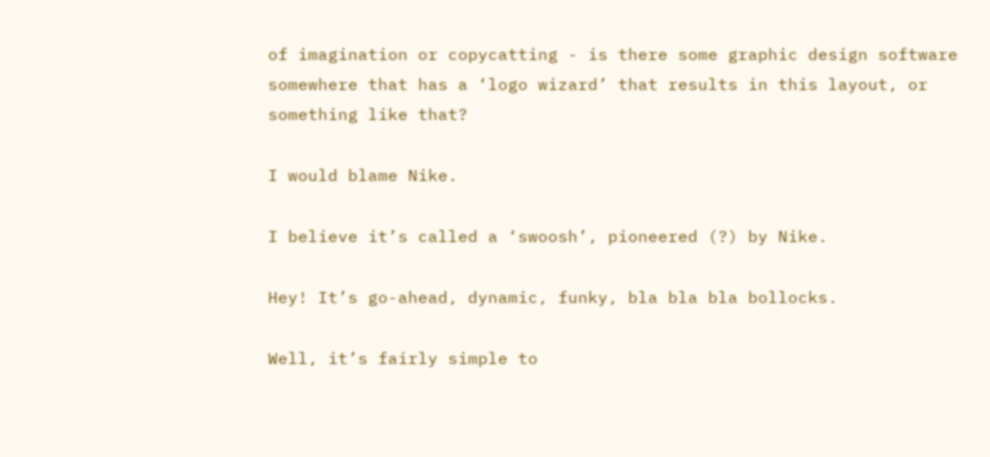of imagination or copycatting - is there some graphic design software somewhere that has a ‘logo wizard’ that results in this layout, or something like that?

I would blame Nike.

I believe it’s called a ‘swoosh’, pioneered (?) by Nike.

Hey! It’s go-ahead, dynamic, funky, bla bla bla bollocks.

Well, it’s fairly simple to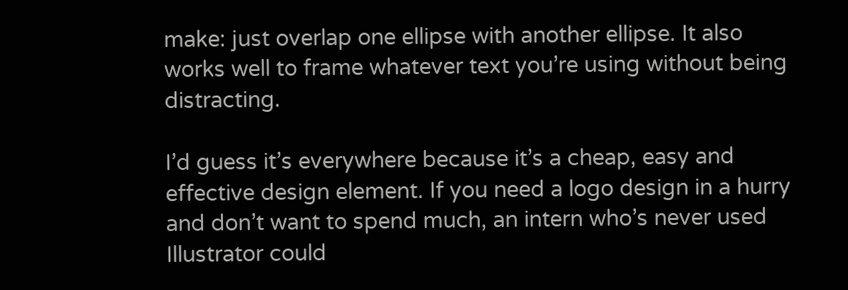make: just overlap one ellipse with another ellipse. It also works well to frame whatever text you’re using without being distracting.

I’d guess it’s everywhere because it’s a cheap, easy and effective design element. If you need a logo design in a hurry and don’t want to spend much, an intern who’s never used Illustrator could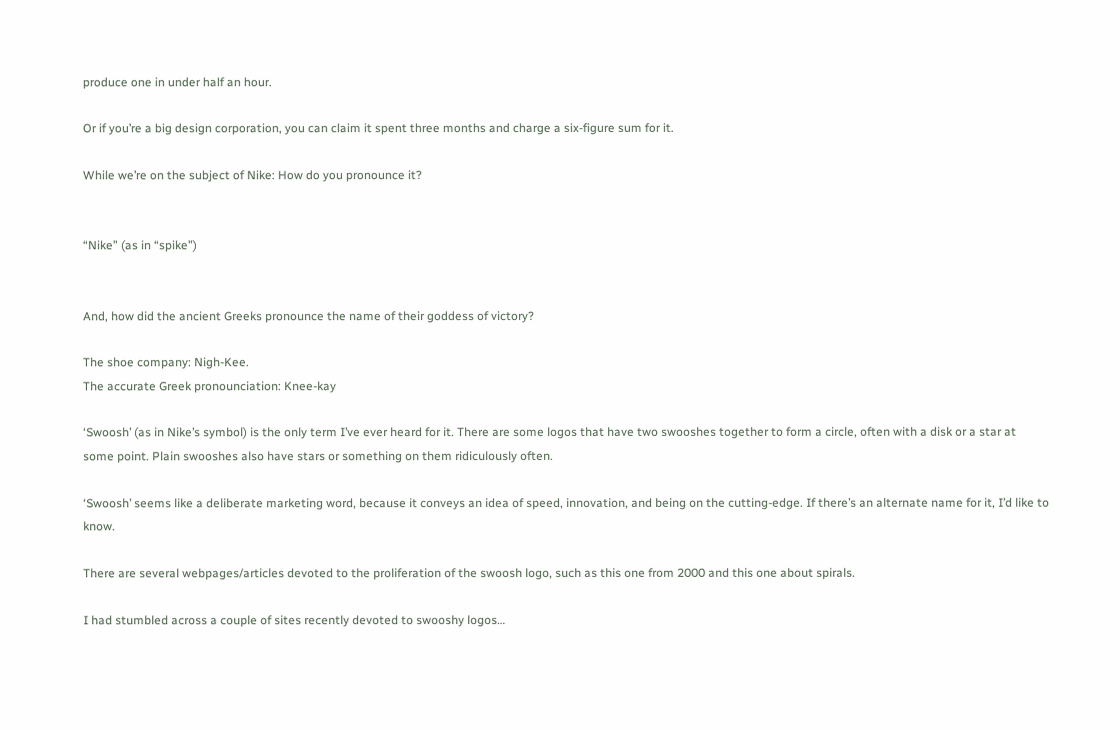produce one in under half an hour.

Or if you’re a big design corporation, you can claim it spent three months and charge a six-figure sum for it.

While we’re on the subject of Nike: How do you pronounce it?


“Nike” (as in “spike”)


And, how did the ancient Greeks pronounce the name of their goddess of victory?

The shoe company: Nigh-Kee.
The accurate Greek pronounciation: Knee-kay

‘Swoosh’ (as in Nike’s symbol) is the only term I’ve ever heard for it. There are some logos that have two swooshes together to form a circle, often with a disk or a star at some point. Plain swooshes also have stars or something on them ridiculously often.

‘Swoosh’ seems like a deliberate marketing word, because it conveys an idea of speed, innovation, and being on the cutting-edge. If there’s an alternate name for it, I’d like to know.

There are several webpages/articles devoted to the proliferation of the swoosh logo, such as this one from 2000 and this one about spirals.

I had stumbled across a couple of sites recently devoted to swooshy logos…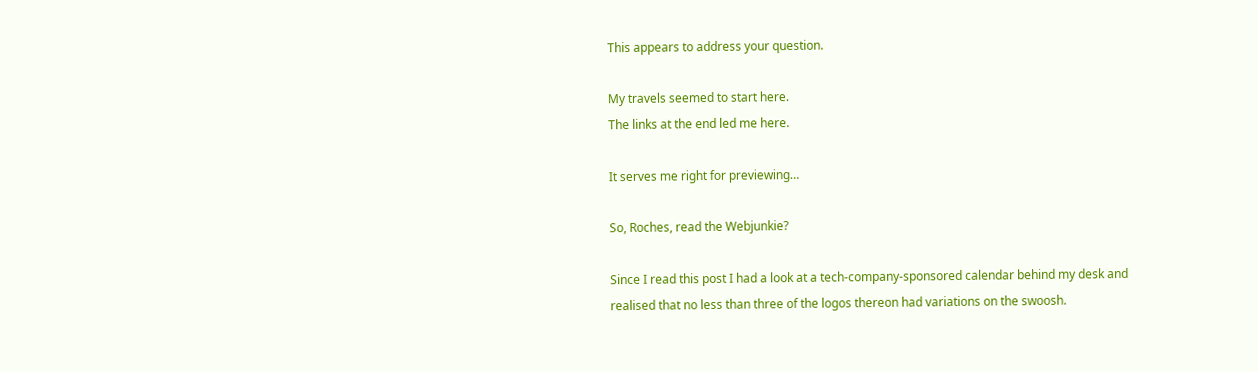This appears to address your question.

My travels seemed to start here.
The links at the end led me here.

It serves me right for previewing…

So, Roches, read the Webjunkie?

Since I read this post I had a look at a tech-company-sponsored calendar behind my desk and realised that no less than three of the logos thereon had variations on the swoosh.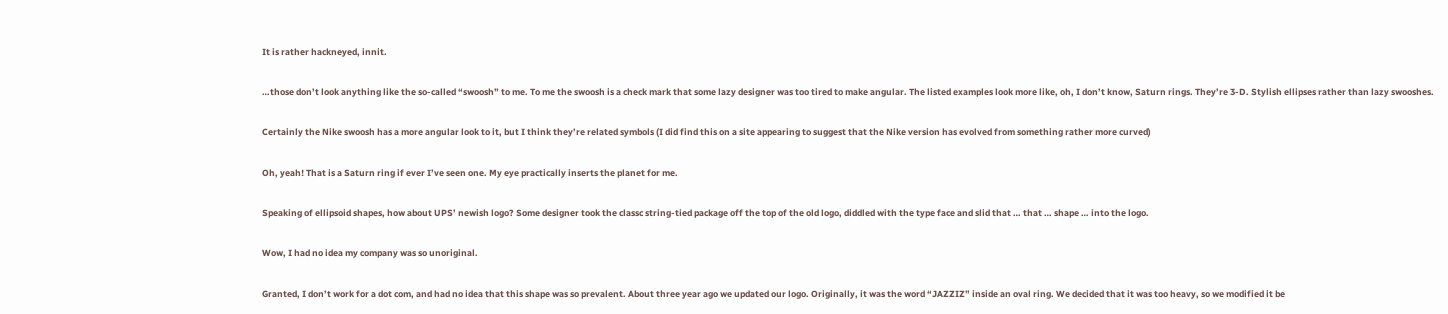It is rather hackneyed, innit.

…those don’t look anything like the so-called “swoosh” to me. To me the swoosh is a check mark that some lazy designer was too tired to make angular. The listed examples look more like, oh, I don’t know, Saturn rings. They’re 3-D. Stylish ellipses rather than lazy swooshes.

Certainly the Nike swoosh has a more angular look to it, but I think they’re related symbols (I did find this on a site appearing to suggest that the Nike version has evolved from something rather more curved)

Oh, yeah! That is a Saturn ring if ever I’ve seen one. My eye practically inserts the planet for me.

Speaking of ellipsoid shapes, how about UPS’ newish logo? Some designer took the classc string-tied package off the top of the old logo, diddled with the type face and slid that … that … shape … into the logo.

Wow, I had no idea my company was so unoriginal.

Granted, I don’t work for a dot com, and had no idea that this shape was so prevalent. About three year ago we updated our logo. Originally, it was the word “JAZZIZ” inside an oval ring. We decided that it was too heavy, so we modified it be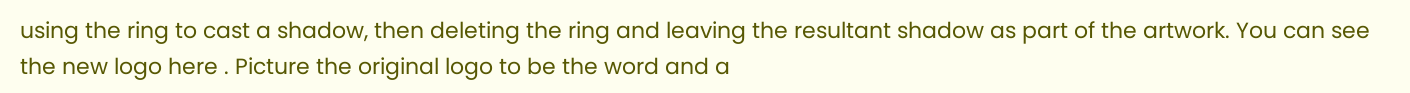using the ring to cast a shadow, then deleting the ring and leaving the resultant shadow as part of the artwork. You can see the new logo here . Picture the original logo to be the word and a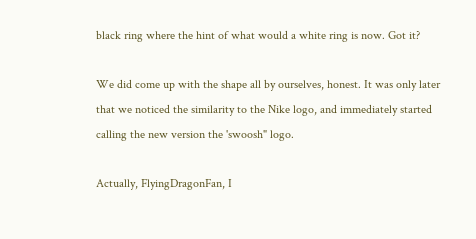black ring where the hint of what would a white ring is now. Got it?

We did come up with the shape all by ourselves, honest. It was only later that we noticed the similarity to the Nike logo, and immediately started calling the new version the 'swoosh" logo.

Actually, FlyingDragonFan, I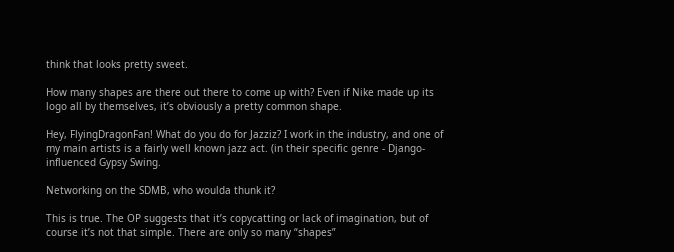think that looks pretty sweet.

How many shapes are there out there to come up with? Even if Nike made up its logo all by themselves, it’s obviously a pretty common shape.

Hey, FlyingDragonFan! What do you do for Jazziz? I work in the industry, and one of my main artists is a fairly well known jazz act. (in their specific genre - Django-influenced Gypsy Swing.

Networking on the SDMB, who woulda thunk it?

This is true. The OP suggests that it’s copycatting or lack of imagination, but of course it’s not that simple. There are only so many “shapes”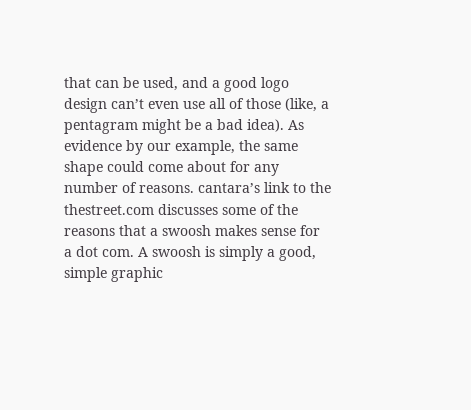that can be used, and a good logo design can’t even use all of those (like, a pentagram might be a bad idea). As evidence by our example, the same shape could come about for any number of reasons. cantara’s link to the thestreet.com discusses some of the reasons that a swoosh makes sense for a dot com. A swoosh is simply a good, simple graphic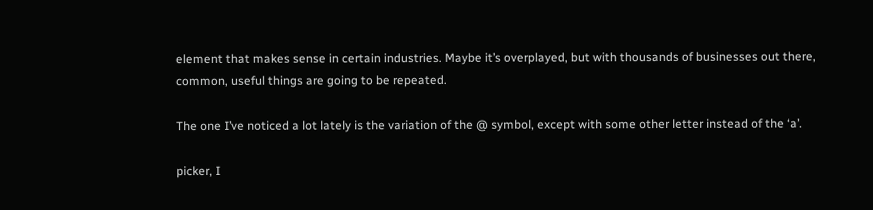element that makes sense in certain industries. Maybe it’s overplayed, but with thousands of businesses out there, common, useful things are going to be repeated.

The one I’ve noticed a lot lately is the variation of the @ symbol, except with some other letter instead of the ‘a’.

picker, I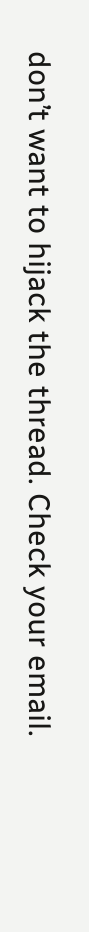don’t want to hijack the thread. Check your email.